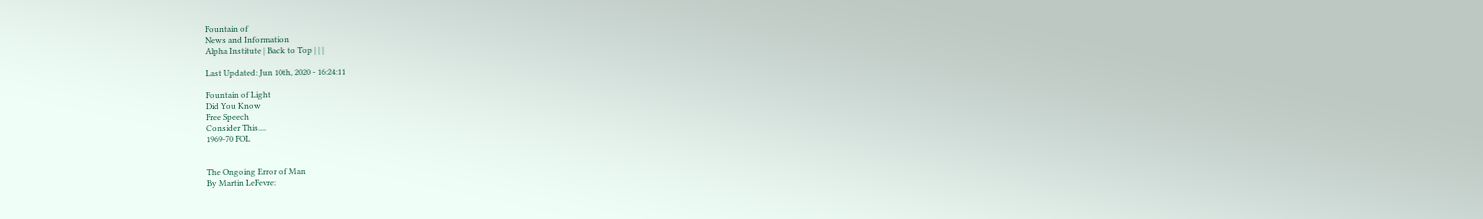Fountain of
News and Information
Alpha Institute | Back to Top | | |

Last Updated: Jun 10th, 2020 - 16:24:11

Fountain of Light
Did You Know
Free Speech
Consider This....
1969-70 FOL


The Ongoing Error of Man
By Martin LeFevre: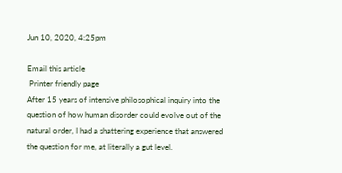Jun 10, 2020, 4:25pm

Email this article
 Printer friendly page
After 15 years of intensive philosophical inquiry into the question of how human disorder could evolve out of the natural order, I had a shattering experience that answered the question for me, at literally a gut level.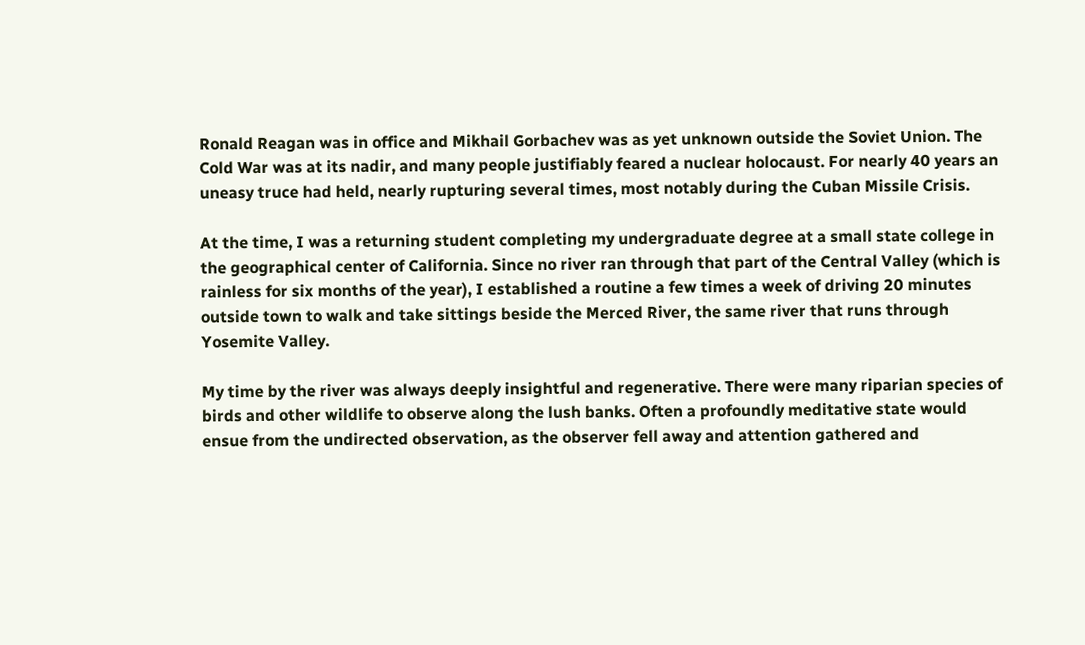Ronald Reagan was in office and Mikhail Gorbachev was as yet unknown outside the Soviet Union. The Cold War was at its nadir, and many people justifiably feared a nuclear holocaust. For nearly 40 years an uneasy truce had held, nearly rupturing several times, most notably during the Cuban Missile Crisis.

At the time, I was a returning student completing my undergraduate degree at a small state college in the geographical center of California. Since no river ran through that part of the Central Valley (which is rainless for six months of the year), I established a routine a few times a week of driving 20 minutes outside town to walk and take sittings beside the Merced River, the same river that runs through Yosemite Valley.

My time by the river was always deeply insightful and regenerative. There were many riparian species of birds and other wildlife to observe along the lush banks. Often a profoundly meditative state would ensue from the undirected observation, as the observer fell away and attention gathered and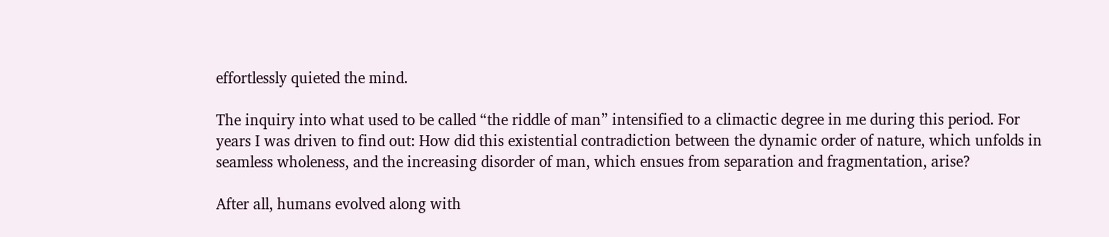effortlessly quieted the mind.

The inquiry into what used to be called “the riddle of man” intensified to a climactic degree in me during this period. For years I was driven to find out: How did this existential contradiction between the dynamic order of nature, which unfolds in seamless wholeness, and the increasing disorder of man, which ensues from separation and fragmentation, arise?

After all, humans evolved along with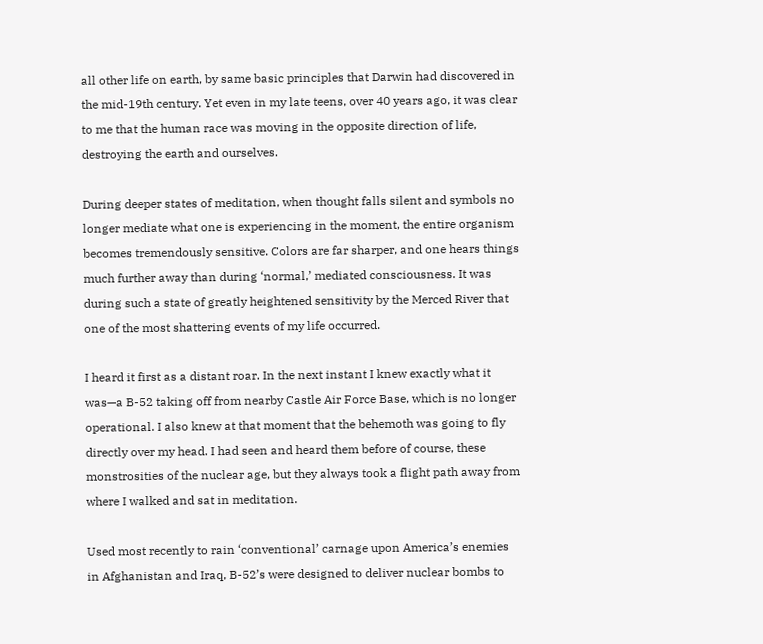all other life on earth, by same basic principles that Darwin had discovered in the mid-19th century. Yet even in my late teens, over 40 years ago, it was clear to me that the human race was moving in the opposite direction of life, destroying the earth and ourselves.

During deeper states of meditation, when thought falls silent and symbols no longer mediate what one is experiencing in the moment, the entire organism becomes tremendously sensitive. Colors are far sharper, and one hears things much further away than during ‘normal,’ mediated consciousness. It was during such a state of greatly heightened sensitivity by the Merced River that one of the most shattering events of my life occurred.

I heard it first as a distant roar. In the next instant I knew exactly what it was—a B-52 taking off from nearby Castle Air Force Base, which is no longer operational. I also knew at that moment that the behemoth was going to fly directly over my head. I had seen and heard them before of course, these monstrosities of the nuclear age, but they always took a flight path away from where I walked and sat in meditation.

Used most recently to rain ‘conventional’ carnage upon America’s enemies in Afghanistan and Iraq, B-52’s were designed to deliver nuclear bombs to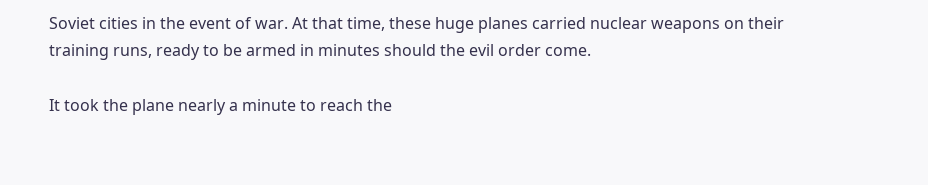Soviet cities in the event of war. At that time, these huge planes carried nuclear weapons on their training runs, ready to be armed in minutes should the evil order come.

It took the plane nearly a minute to reach the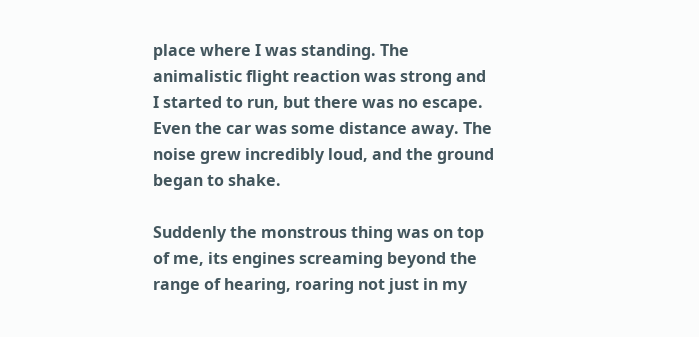place where I was standing. The animalistic flight reaction was strong and I started to run, but there was no escape. Even the car was some distance away. The noise grew incredibly loud, and the ground began to shake.

Suddenly the monstrous thing was on top of me, its engines screaming beyond the range of hearing, roaring not just in my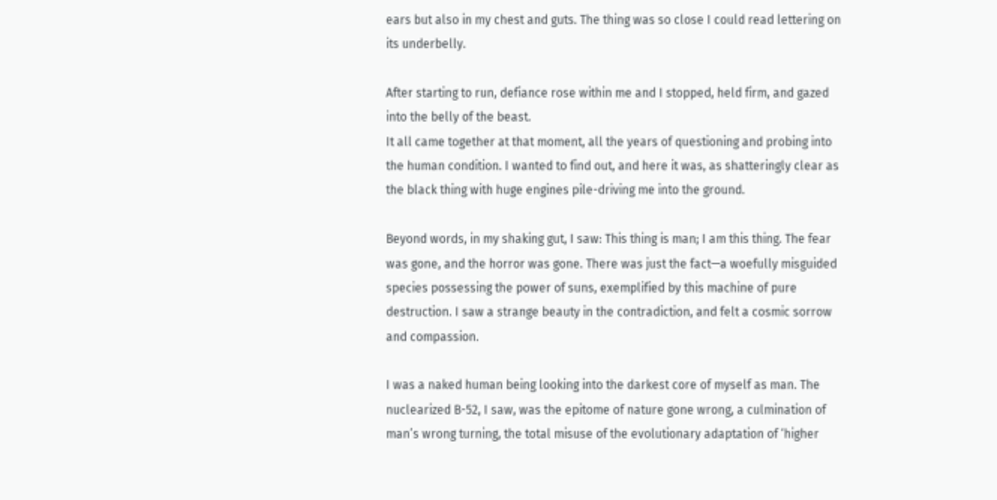ears but also in my chest and guts. The thing was so close I could read lettering on its underbelly.

After starting to run, defiance rose within me and I stopped, held firm, and gazed into the belly of the beast.
It all came together at that moment, all the years of questioning and probing into the human condition. I wanted to find out, and here it was, as shatteringly clear as the black thing with huge engines pile-driving me into the ground.

Beyond words, in my shaking gut, I saw: This thing is man; I am this thing. The fear was gone, and the horror was gone. There was just the fact—a woefully misguided species possessing the power of suns, exemplified by this machine of pure destruction. I saw a strange beauty in the contradiction, and felt a cosmic sorrow and compassion.

I was a naked human being looking into the darkest core of myself as man. The nuclearized B-52, I saw, was the epitome of nature gone wrong, a culmination of man’s wrong turning, the total misuse of the evolutionary adaptation of ‘higher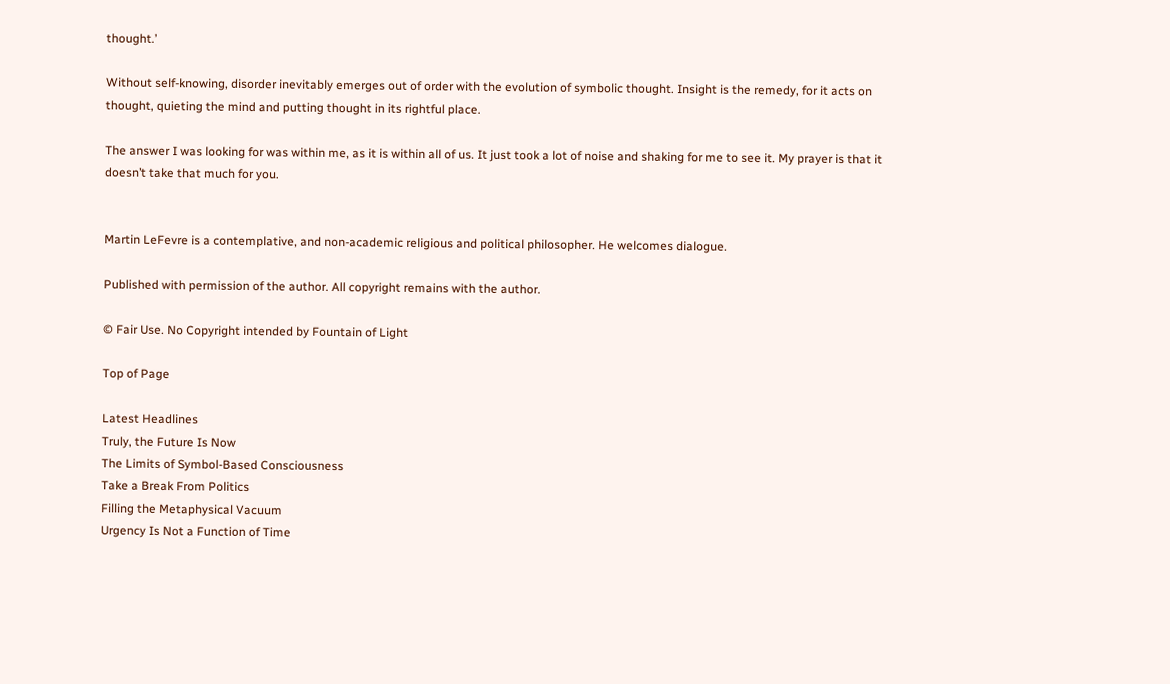thought.’

Without self-knowing, disorder inevitably emerges out of order with the evolution of symbolic thought. Insight is the remedy, for it acts on thought, quieting the mind and putting thought in its rightful place.

The answer I was looking for was within me, as it is within all of us. It just took a lot of noise and shaking for me to see it. My prayer is that it doesn’t take that much for you.


Martin LeFevre is a contemplative, and non-academic religious and political philosopher. He welcomes dialogue.

Published with permission of the author. All copyright remains with the author.

© Fair Use. No Copyright intended by Fountain of Light

Top of Page

Latest Headlines
Truly, the Future Is Now
The Limits of Symbol-Based Consciousness
Take a Break From Politics
Filling the Metaphysical Vacuum
Urgency Is Not a Function of Time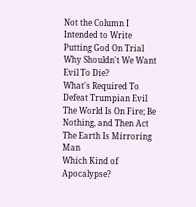Not the Column I Intended to Write
Putting God On Trial
Why Shouldn't We Want Evil To Die?
What's Required To Defeat Trumpian Evil
The World Is On Fire; Be Nothing, and Then Act
The Earth Is Mirroring Man
Which Kind of Apocalypse?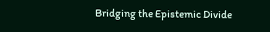Bridging the Epistemic Divide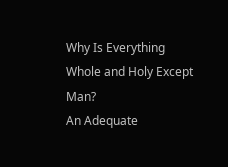Why Is Everything Whole and Holy Except Man?
An Adequate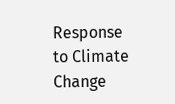Response to Climate Change